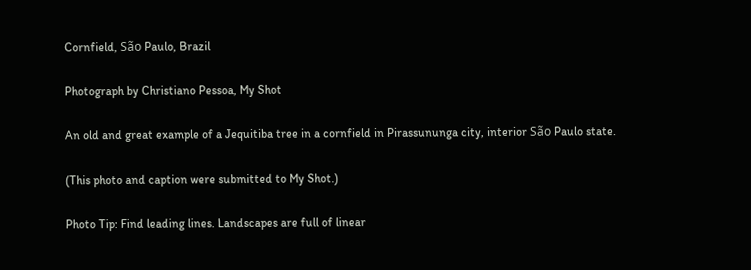Cornfield, São Paulo, Brazil

Photograph by Christiano Pessoa, My Shot

An old and great example of a Jequitiba tree in a cornfield in Pirassununga city, interior São Paulo state.

(This photo and caption were submitted to My Shot.)

Photo Tip: Find leading lines. Landscapes are full of linear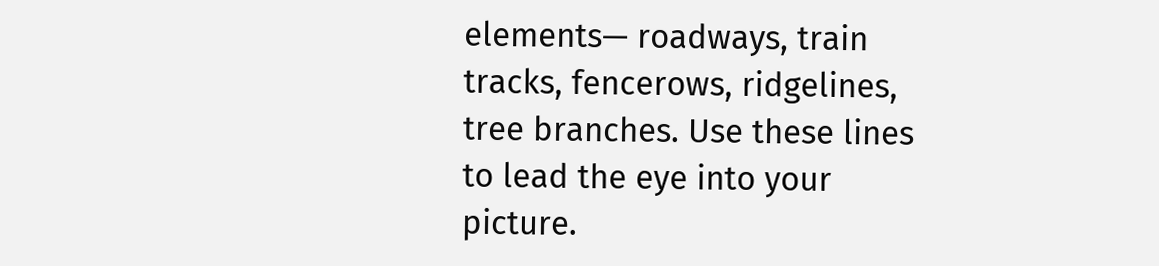elements— roadways, train tracks, fencerows, ridgelines, tree branches. Use these lines to lead the eye into your picture.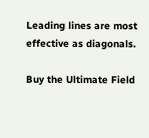Leading lines are most effective as diagonals.

Buy the Ultimate Field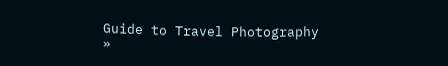Guide to Travel Photography »